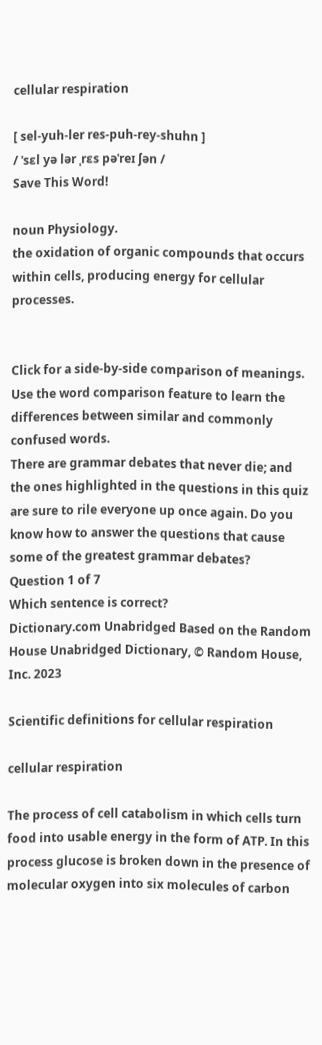cellular respiration

[ sel-yuh-ler res-puh-rey-shuhn ]
/ ˈsɛl yə lər ˌrɛs pəˈreɪ ʃən /
Save This Word!

noun Physiology.
the oxidation of organic compounds that occurs within cells, producing energy for cellular processes.


Click for a side-by-side comparison of meanings. Use the word comparison feature to learn the differences between similar and commonly confused words.
There are grammar debates that never die; and the ones highlighted in the questions in this quiz are sure to rile everyone up once again. Do you know how to answer the questions that cause some of the greatest grammar debates?
Question 1 of 7
Which sentence is correct?
Dictionary.com Unabridged Based on the Random House Unabridged Dictionary, © Random House, Inc. 2023

Scientific definitions for cellular respiration

cellular respiration

The process of cell catabolism in which cells turn food into usable energy in the form of ATP. In this process glucose is broken down in the presence of molecular oxygen into six molecules of carbon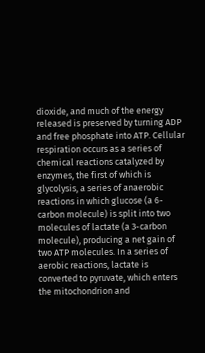dioxide, and much of the energy released is preserved by turning ADP and free phosphate into ATP. Cellular respiration occurs as a series of chemical reactions catalyzed by enzymes, the first of which is glycolysis, a series of anaerobic reactions in which glucose (a 6-carbon molecule) is split into two molecules of lactate (a 3-carbon molecule), producing a net gain of two ATP molecules. In a series of aerobic reactions, lactate is converted to pyruvate, which enters the mitochondrion and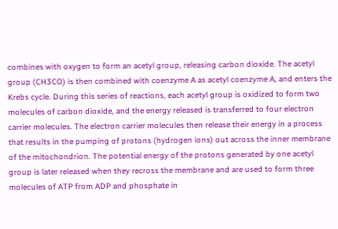combines with oxygen to form an acetyl group, releasing carbon dioxide. The acetyl group (CH3CO) is then combined with coenzyme A as acetyl coenzyme A, and enters the Krebs cycle. During this series of reactions, each acetyl group is oxidized to form two molecules of carbon dioxide, and the energy released is transferred to four electron carrier molecules. The electron carrier molecules then release their energy in a process that results in the pumping of protons (hydrogen ions) out across the inner membrane of the mitochondrion. The potential energy of the protons generated by one acetyl group is later released when they recross the membrane and are used to form three molecules of ATP from ADP and phosphate in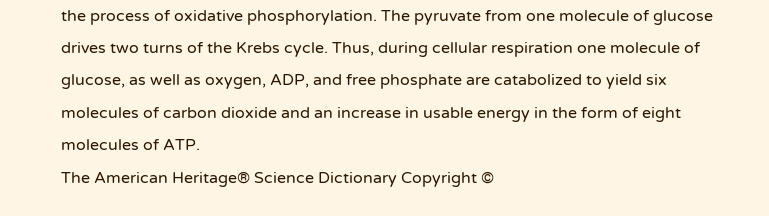the process of oxidative phosphorylation. The pyruvate from one molecule of glucose drives two turns of the Krebs cycle. Thus, during cellular respiration one molecule of glucose, as well as oxygen, ADP, and free phosphate are catabolized to yield six molecules of carbon dioxide and an increase in usable energy in the form of eight molecules of ATP.
The American Heritage® Science Dictionary Copyright ©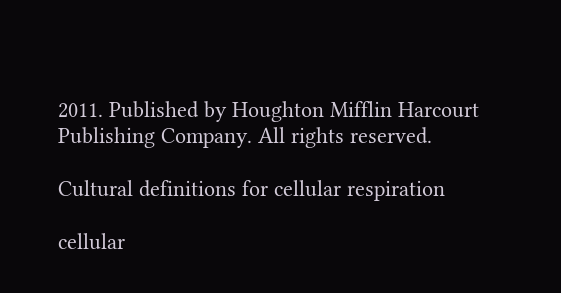2011. Published by Houghton Mifflin Harcourt Publishing Company. All rights reserved.

Cultural definitions for cellular respiration

cellular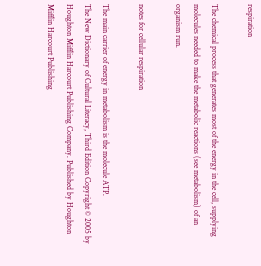respiration

The chemical process that generates most of the energy in the cell, supplying molecules needed to make the metabolic reactions (see metabolism) of an organism run.

notes for cellular respiration

The main carrier of energy in metabolism is the molecule ATP.
The New Dictionary of Cultural Literacy, Third Edition Copyright © 2005 by Houghton Mifflin Harcourt Publishing Company. Published by Houghton Mifflin Harcourt Publishing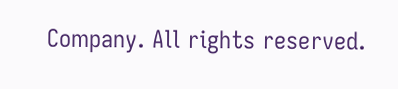Company. All rights reserved.